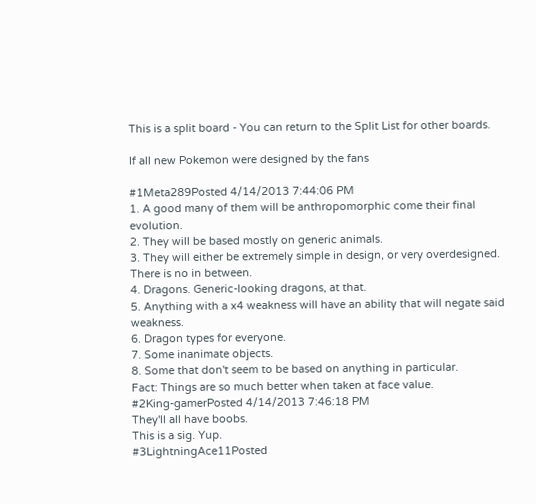This is a split board - You can return to the Split List for other boards.

If all new Pokemon were designed by the fans

#1Meta289Posted 4/14/2013 7:44:06 PM
1. A good many of them will be anthropomorphic come their final evolution.
2. They will be based mostly on generic animals.
3. They will either be extremely simple in design, or very overdesigned. There is no in between.
4. Dragons. Generic-looking dragons, at that.
5. Anything with a x4 weakness will have an ability that will negate said weakness.
6. Dragon types for everyone.
7. Some inanimate objects.
8. Some that don't seem to be based on anything in particular.
Fact: Things are so much better when taken at face value.
#2King-gamerPosted 4/14/2013 7:46:18 PM
They'll all have boobs.
This is a sig. Yup.
#3LightningAce11Posted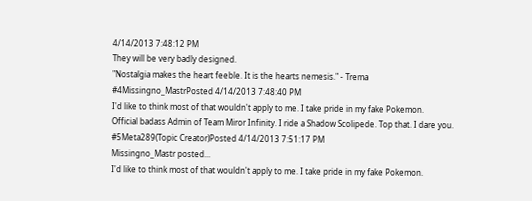4/14/2013 7:48:12 PM
They will be very badly designed.
"Nostalgia makes the heart feeble. It is the hearts nemesis." - Trema
#4Missingno_MastrPosted 4/14/2013 7:48:40 PM
I'd like to think most of that wouldn't apply to me. I take pride in my fake Pokemon.
Official badass Admin of Team Miror Infinity. I ride a Shadow Scolipede. Top that. I dare you.
#5Meta289(Topic Creator)Posted 4/14/2013 7:51:17 PM
Missingno_Mastr posted...
I'd like to think most of that wouldn't apply to me. I take pride in my fake Pokemon.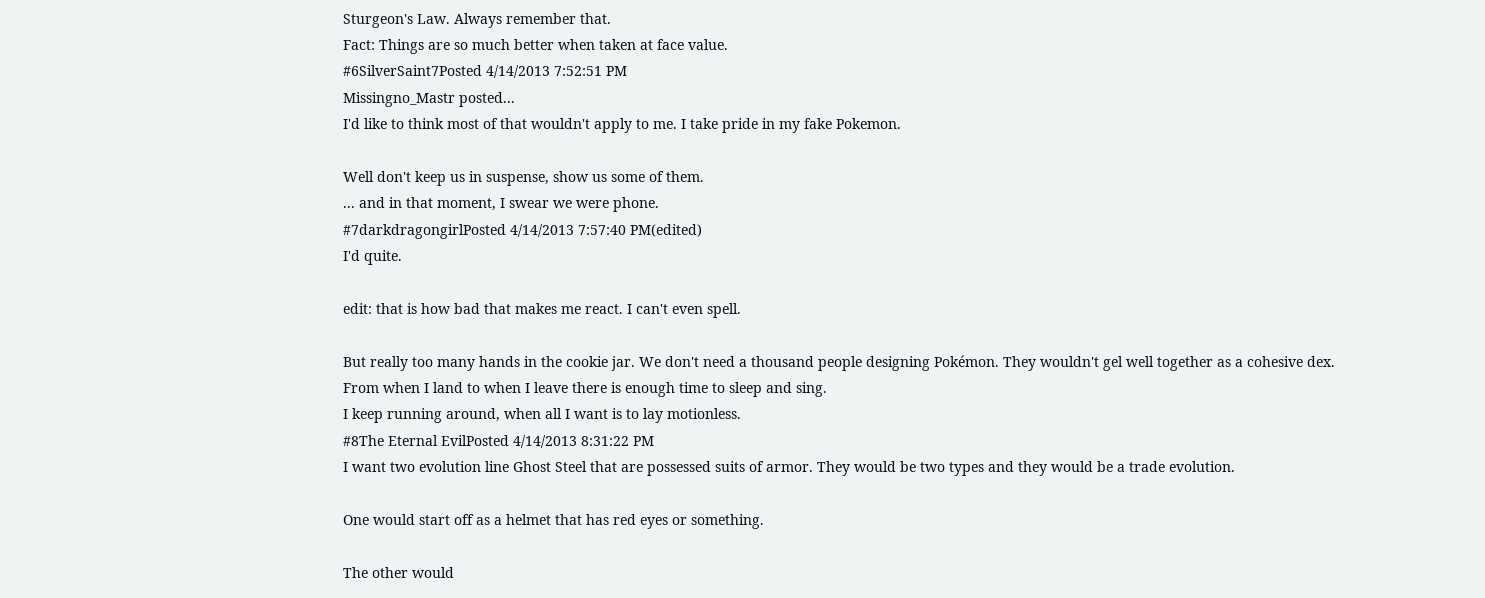Sturgeon's Law. Always remember that.
Fact: Things are so much better when taken at face value.
#6SilverSaint7Posted 4/14/2013 7:52:51 PM
Missingno_Mastr posted...
I'd like to think most of that wouldn't apply to me. I take pride in my fake Pokemon.

Well don't keep us in suspense, show us some of them.
... and in that moment, I swear we were phone.
#7darkdragongirlPosted 4/14/2013 7:57:40 PM(edited)
I'd quite.

edit: that is how bad that makes me react. I can't even spell.

But really too many hands in the cookie jar. We don't need a thousand people designing Pokémon. They wouldn't gel well together as a cohesive dex.
From when I land to when I leave there is enough time to sleep and sing.
I keep running around, when all I want is to lay motionless.
#8The Eternal EvilPosted 4/14/2013 8:31:22 PM
I want two evolution line Ghost Steel that are possessed suits of armor. They would be two types and they would be a trade evolution.

One would start off as a helmet that has red eyes or something.

The other would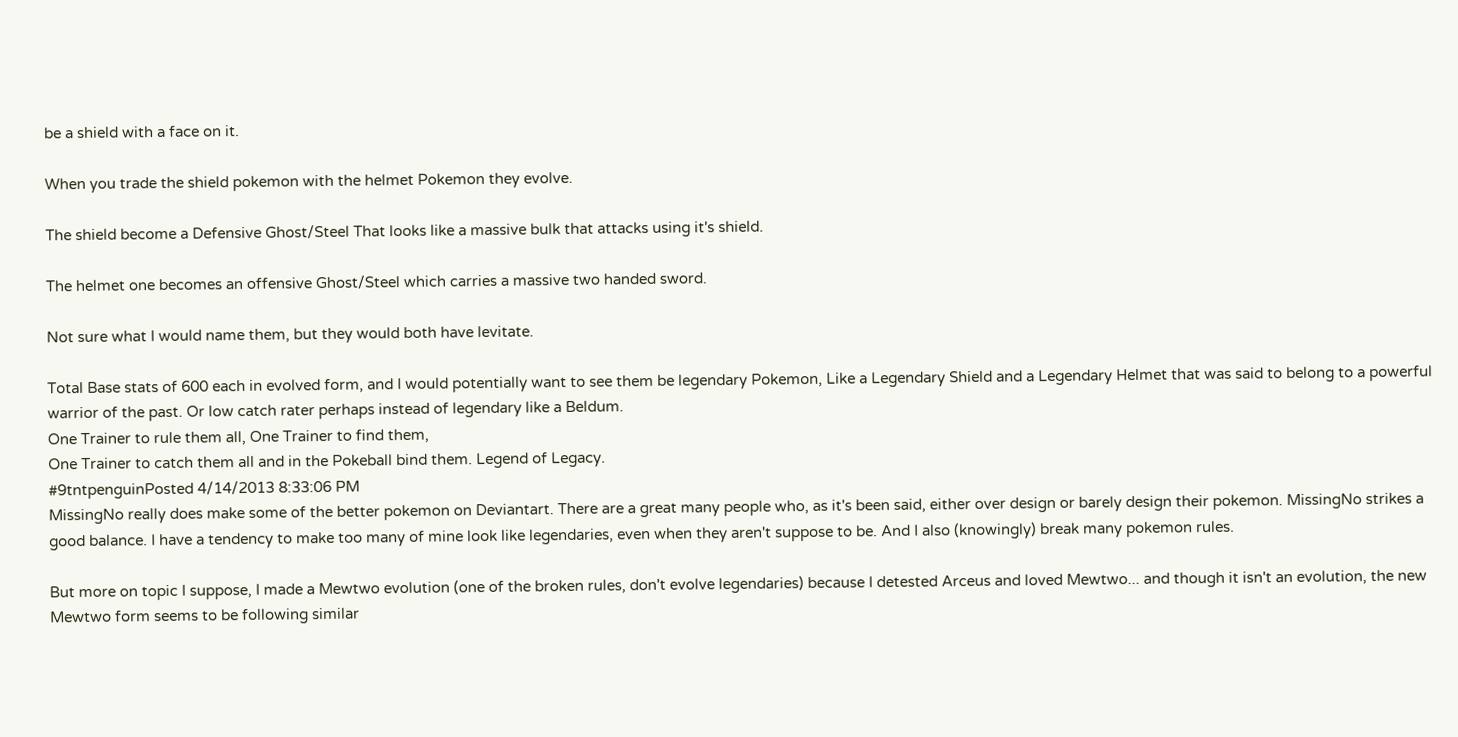be a shield with a face on it.

When you trade the shield pokemon with the helmet Pokemon they evolve.

The shield become a Defensive Ghost/Steel That looks like a massive bulk that attacks using it's shield.

The helmet one becomes an offensive Ghost/Steel which carries a massive two handed sword.

Not sure what I would name them, but they would both have levitate.

Total Base stats of 600 each in evolved form, and I would potentially want to see them be legendary Pokemon, Like a Legendary Shield and a Legendary Helmet that was said to belong to a powerful warrior of the past. Or low catch rater perhaps instead of legendary like a Beldum.
One Trainer to rule them all, One Trainer to find them,
One Trainer to catch them all and in the Pokeball bind them. Legend of Legacy.
#9tntpenguinPosted 4/14/2013 8:33:06 PM
MissingNo really does make some of the better pokemon on Deviantart. There are a great many people who, as it's been said, either over design or barely design their pokemon. MissingNo strikes a good balance. I have a tendency to make too many of mine look like legendaries, even when they aren't suppose to be. And I also (knowingly) break many pokemon rules.

But more on topic I suppose, I made a Mewtwo evolution (one of the broken rules, don't evolve legendaries) because I detested Arceus and loved Mewtwo... and though it isn't an evolution, the new Mewtwo form seems to be following similar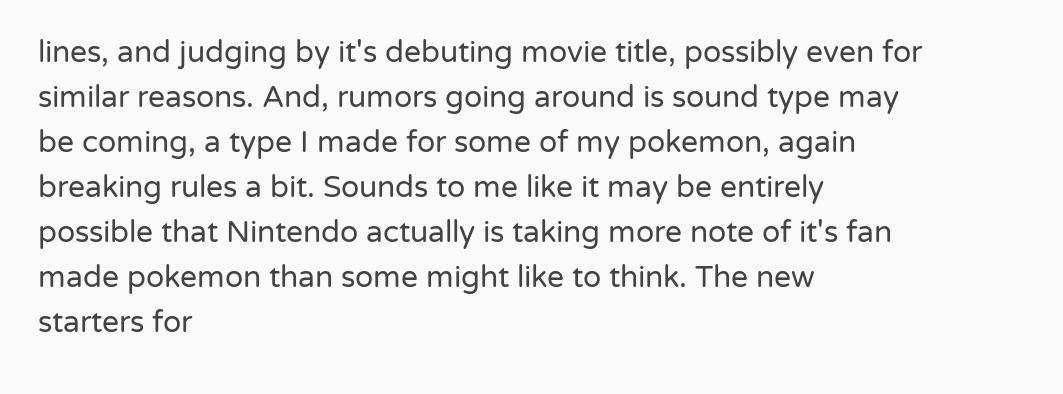lines, and judging by it's debuting movie title, possibly even for similar reasons. And, rumors going around is sound type may be coming, a type I made for some of my pokemon, again breaking rules a bit. Sounds to me like it may be entirely possible that Nintendo actually is taking more note of it's fan made pokemon than some might like to think. The new starters for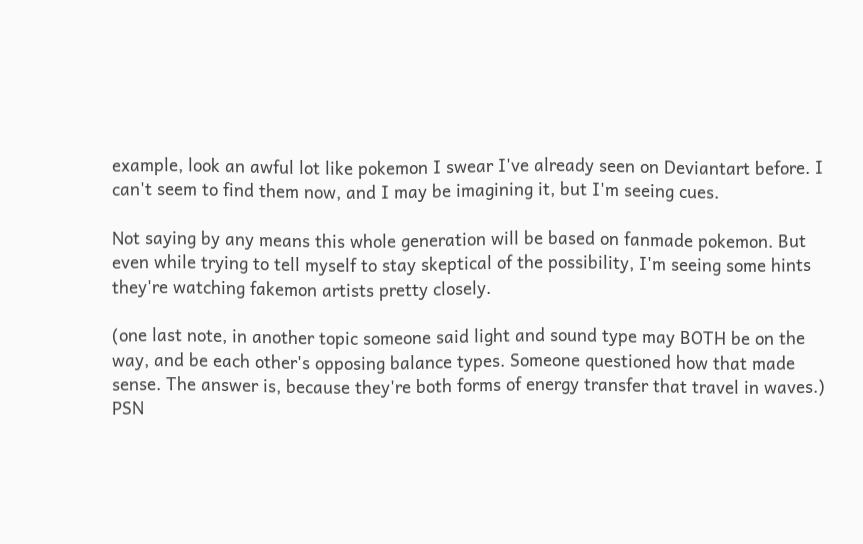example, look an awful lot like pokemon I swear I've already seen on Deviantart before. I can't seem to find them now, and I may be imagining it, but I'm seeing cues.

Not saying by any means this whole generation will be based on fanmade pokemon. But even while trying to tell myself to stay skeptical of the possibility, I'm seeing some hints they're watching fakemon artists pretty closely.

(one last note, in another topic someone said light and sound type may BOTH be on the way, and be each other's opposing balance types. Someone questioned how that made sense. The answer is, because they're both forms of energy transfer that travel in waves.)
PSN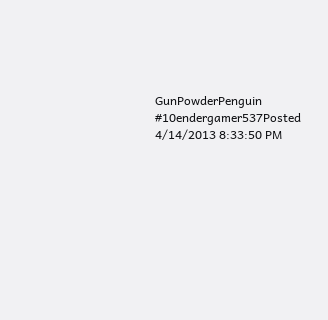GunPowderPenguin
#10endergamer537Posted 4/14/2013 8:33:50 PM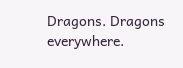Dragons. Dragons everywhere.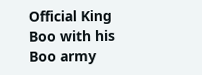Official King Boo with his Boo army